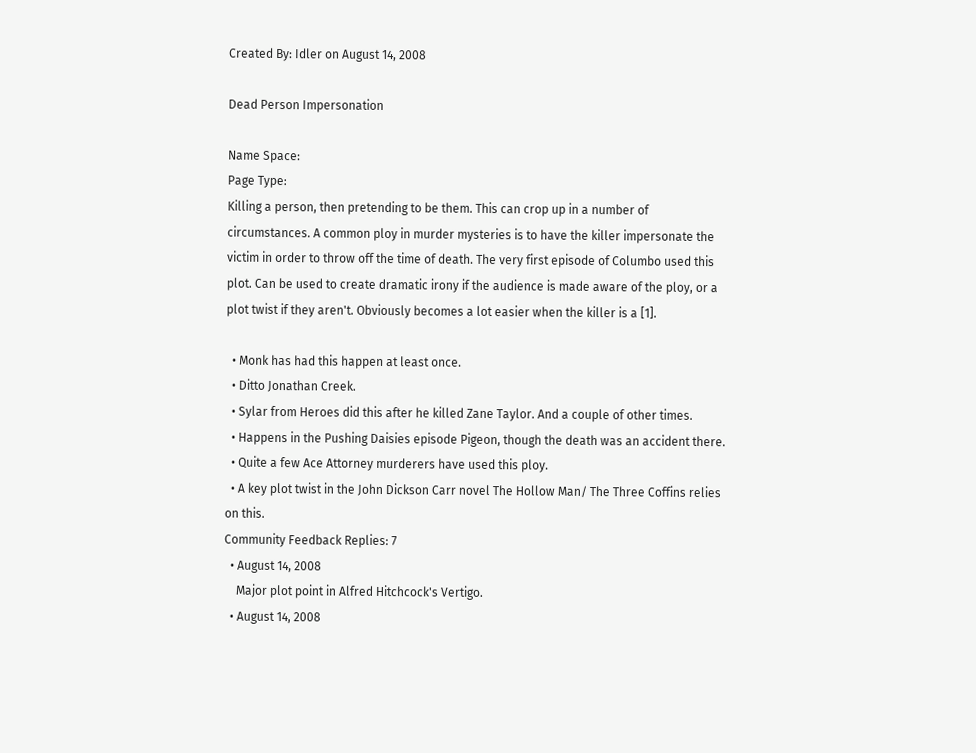Created By: Idler on August 14, 2008

Dead Person Impersonation

Name Space:
Page Type:
Killing a person, then pretending to be them. This can crop up in a number of circumstances. A common ploy in murder mysteries is to have the killer impersonate the victim in order to throw off the time of death. The very first episode of Columbo used this plot. Can be used to create dramatic irony if the audience is made aware of the ploy, or a plot twist if they aren't. Obviously becomes a lot easier when the killer is a [1].

  • Monk has had this happen at least once.
  • Ditto Jonathan Creek.
  • Sylar from Heroes did this after he killed Zane Taylor. And a couple of other times.
  • Happens in the Pushing Daisies episode Pigeon, though the death was an accident there.
  • Quite a few Ace Attorney murderers have used this ploy.
  • A key plot twist in the John Dickson Carr novel The Hollow Man/ The Three Coffins relies on this.
Community Feedback Replies: 7
  • August 14, 2008
    Major plot point in Alfred Hitchcock's Vertigo.
  • August 14, 2008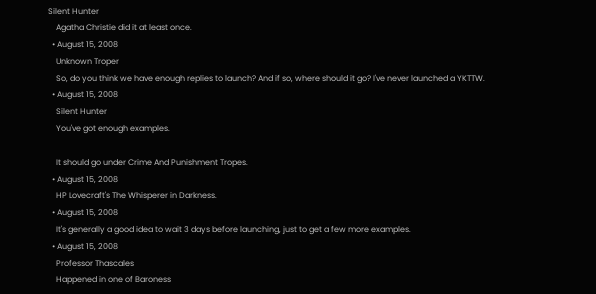Silent Hunter
    Agatha Christie did it at least once.
  • August 15, 2008
    Unknown Troper
    So, do you think we have enough replies to launch? And if so, where should it go? I've never launched a YKTTW.
  • August 15, 2008
    Silent Hunter
    You've got enough examples.

    It should go under Crime And Punishment Tropes.
  • August 15, 2008
    HP Lovecraft's The Whisperer in Darkness.
  • August 15, 2008
    It's generally a good idea to wait 3 days before launching, just to get a few more examples.
  • August 15, 2008
    Professor Thascales
    Happened in one of Baroness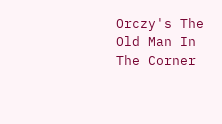Orczy's The Old Man In The Corner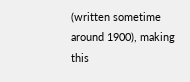(written sometime around 1900), making this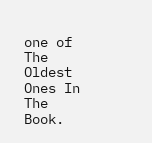one of The Oldest Ones In The Book.